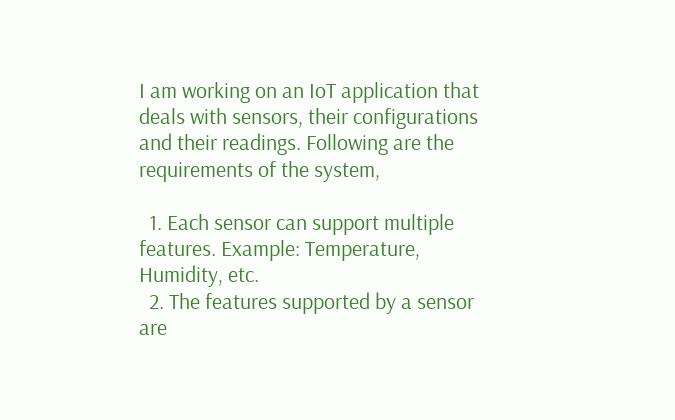I am working on an IoT application that deals with sensors, their configurations and their readings. Following are the requirements of the system,

  1. Each sensor can support multiple features. Example: Temperature, Humidity, etc.
  2. The features supported by a sensor are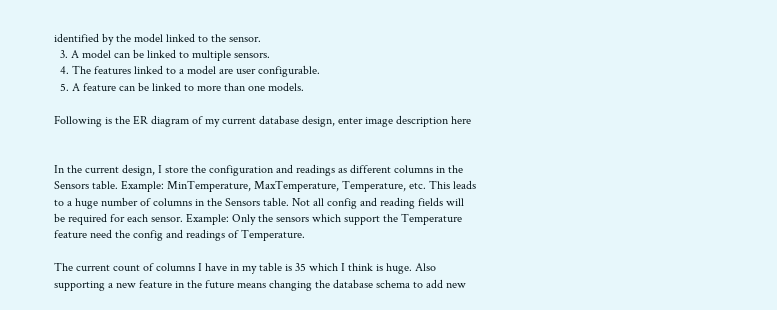identified by the model linked to the sensor.
  3. A model can be linked to multiple sensors.
  4. The features linked to a model are user configurable.
  5. A feature can be linked to more than one models.

Following is the ER diagram of my current database design, enter image description here


In the current design, I store the configuration and readings as different columns in the Sensors table. Example: MinTemperature, MaxTemperature, Temperature, etc. This leads to a huge number of columns in the Sensors table. Not all config and reading fields will be required for each sensor. Example: Only the sensors which support the Temperature feature need the config and readings of Temperature.

The current count of columns I have in my table is 35 which I think is huge. Also supporting a new feature in the future means changing the database schema to add new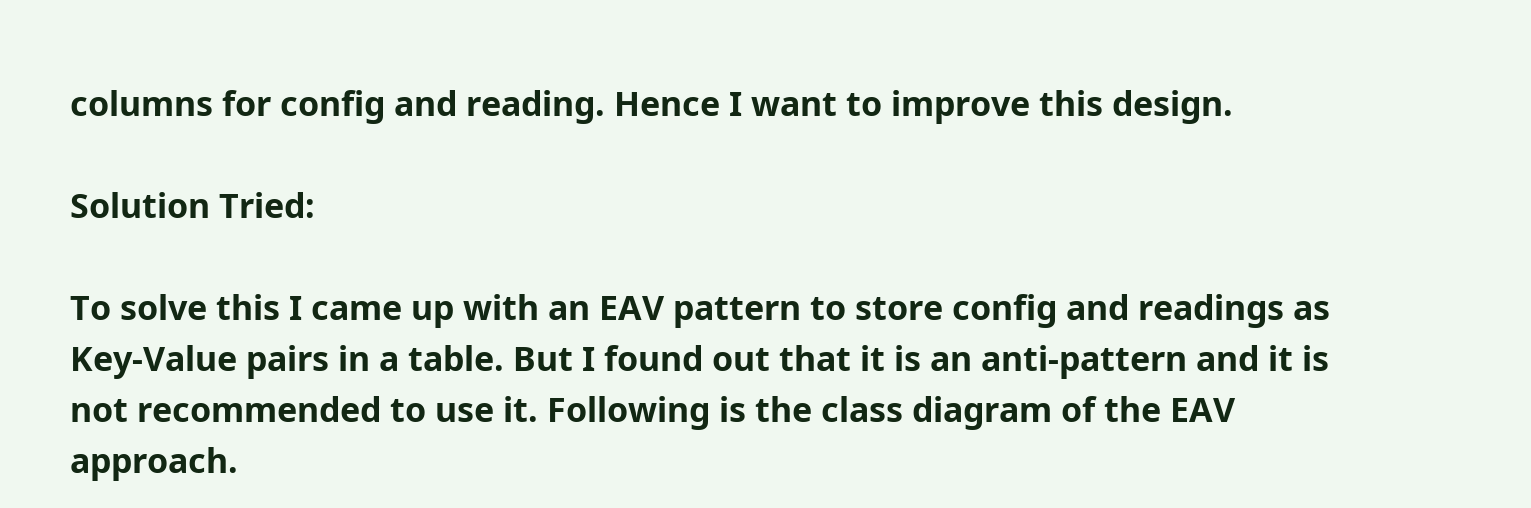columns for config and reading. Hence I want to improve this design.

Solution Tried:

To solve this I came up with an EAV pattern to store config and readings as Key-Value pairs in a table. But I found out that it is an anti-pattern and it is not recommended to use it. Following is the class diagram of the EAV approach.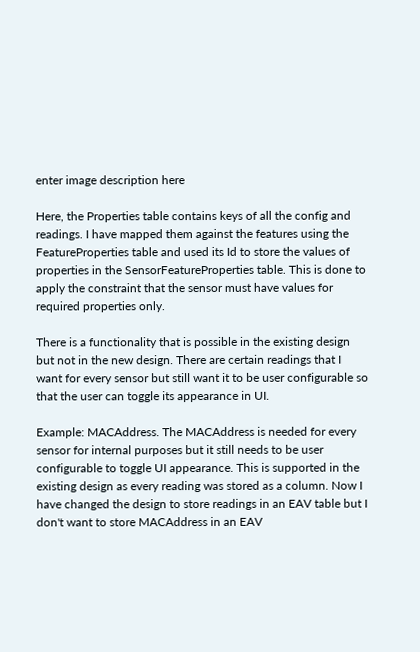enter image description here

Here, the Properties table contains keys of all the config and readings. I have mapped them against the features using the FeatureProperties table and used its Id to store the values of properties in the SensorFeatureProperties table. This is done to apply the constraint that the sensor must have values for required properties only.

There is a functionality that is possible in the existing design but not in the new design. There are certain readings that I want for every sensor but still want it to be user configurable so that the user can toggle its appearance in UI.

Example: MACAddress. The MACAddress is needed for every sensor for internal purposes but it still needs to be user configurable to toggle UI appearance. This is supported in the existing design as every reading was stored as a column. Now I have changed the design to store readings in an EAV table but I don't want to store MACAddress in an EAV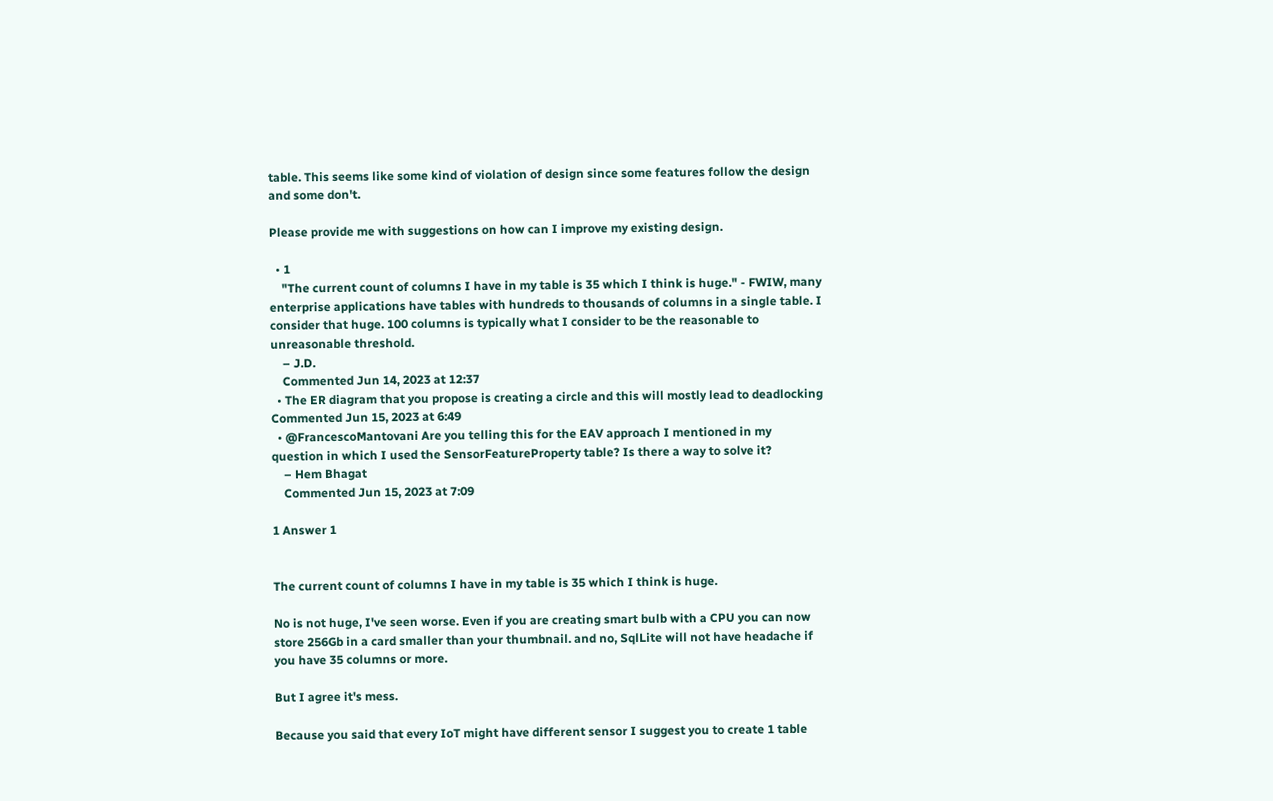table. This seems like some kind of violation of design since some features follow the design and some don't.

Please provide me with suggestions on how can I improve my existing design.

  • 1
    "The current count of columns I have in my table is 35 which I think is huge." - FWIW, many enterprise applications have tables with hundreds to thousands of columns in a single table. I consider that huge. 100 columns is typically what I consider to be the reasonable to unreasonable threshold.
    – J.D.
    Commented Jun 14, 2023 at 12:37
  • The ER diagram that you propose is creating a circle and this will mostly lead to deadlocking Commented Jun 15, 2023 at 6:49
  • @FrancescoMantovani Are you telling this for the EAV approach I mentioned in my question in which I used the SensorFeatureProperty table? Is there a way to solve it?
    – Hem Bhagat
    Commented Jun 15, 2023 at 7:09

1 Answer 1


The current count of columns I have in my table is 35 which I think is huge.

No is not huge, I've seen worse. Even if you are creating smart bulb with a CPU you can now store 256Gb in a card smaller than your thumbnail. and no, SqlLite will not have headache if you have 35 columns or more.

But I agree it's mess.

Because you said that every IoT might have different sensor I suggest you to create 1 table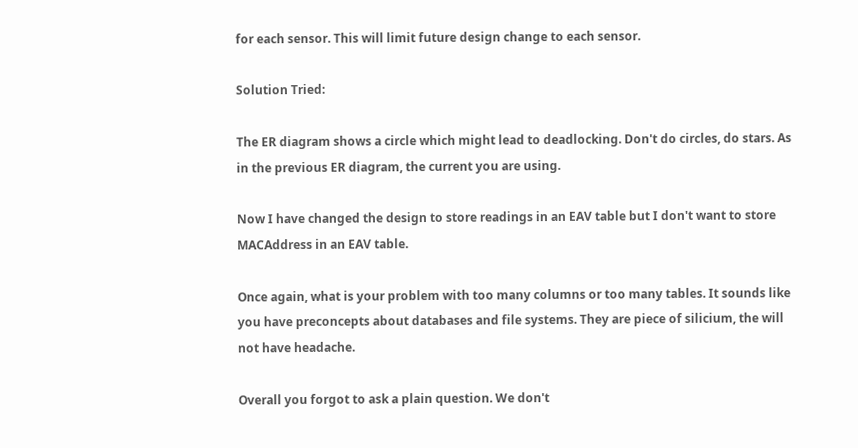for each sensor. This will limit future design change to each sensor.

Solution Tried:

The ER diagram shows a circle which might lead to deadlocking. Don't do circles, do stars. As in the previous ER diagram, the current you are using.

Now I have changed the design to store readings in an EAV table but I don't want to store MACAddress in an EAV table.

Once again, what is your problem with too many columns or too many tables. It sounds like you have preconcepts about databases and file systems. They are piece of silicium, the will not have headache.

Overall you forgot to ask a plain question. We don't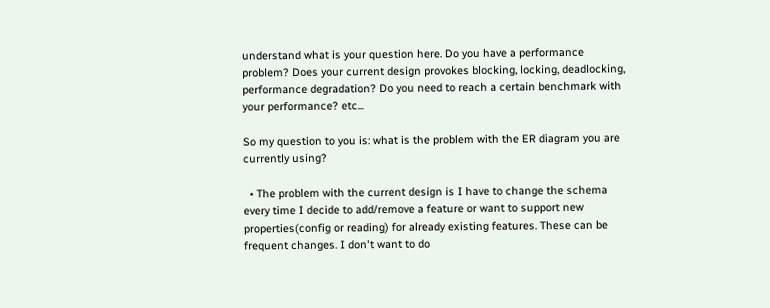understand what is your question here. Do you have a performance problem? Does your current design provokes blocking, locking, deadlocking, performance degradation? Do you need to reach a certain benchmark with your performance? etc...

So my question to you is: what is the problem with the ER diagram you are currently using?

  • The problem with the current design is I have to change the schema every time I decide to add/remove a feature or want to support new properties(config or reading) for already existing features. These can be frequent changes. I don't want to do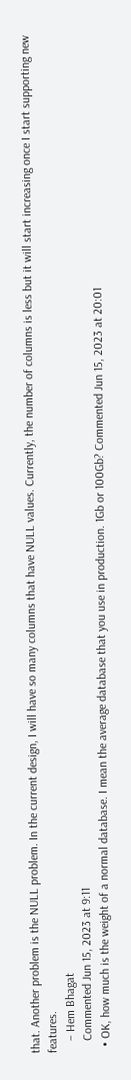that. Another problem is the NULL problem. In the current design, I will have so many columns that have NULL values. Currently, the number of columns is less but it will start increasing once I start supporting new features.
    – Hem Bhagat
    Commented Jun 15, 2023 at 9:11
  • OK, how much is the weight of a normal database. I mean the average database that you use in production. 1Gb or 100Gb? Commented Jun 15, 2023 at 20:01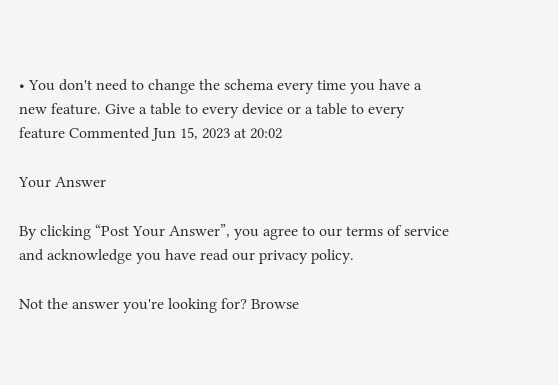• You don't need to change the schema every time you have a new feature. Give a table to every device or a table to every feature Commented Jun 15, 2023 at 20:02

Your Answer

By clicking “Post Your Answer”, you agree to our terms of service and acknowledge you have read our privacy policy.

Not the answer you're looking for? Browse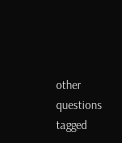other questions tagged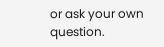or ask your own question.